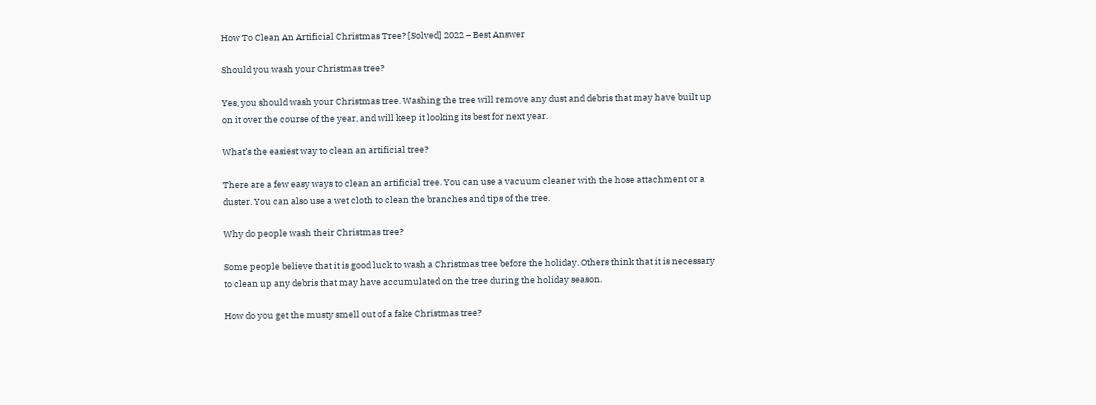How To Clean An Artificial Christmas Tree? [Solved] 2022 – Best Answer

Should you wash your Christmas tree?

Yes, you should wash your Christmas tree. Washing the tree will remove any dust and debris that may have built up on it over the course of the year, and will keep it looking its best for next year.

What’s the easiest way to clean an artificial tree?

There are a few easy ways to clean an artificial tree. You can use a vacuum cleaner with the hose attachment or a duster. You can also use a wet cloth to clean the branches and tips of the tree.

Why do people wash their Christmas tree?

Some people believe that it is good luck to wash a Christmas tree before the holiday. Others think that it is necessary to clean up any debris that may have accumulated on the tree during the holiday season.

How do you get the musty smell out of a fake Christmas tree?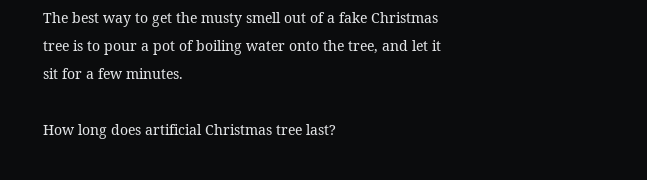The best way to get the musty smell out of a fake Christmas tree is to pour a pot of boiling water onto the tree, and let it sit for a few minutes.

How long does artificial Christmas tree last?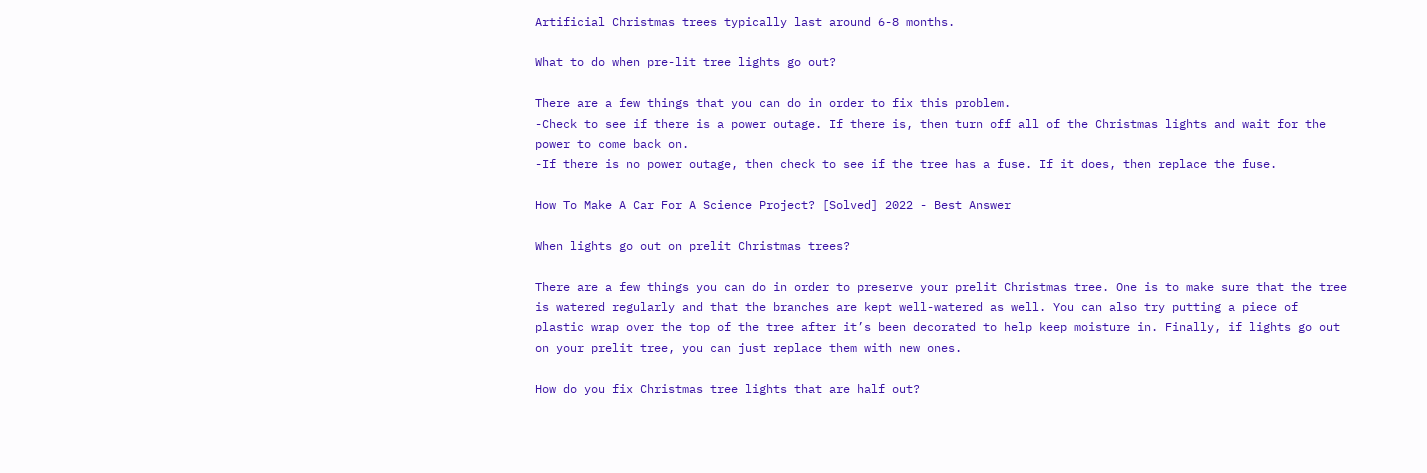Artificial Christmas trees typically last around 6-8 months.

What to do when pre-lit tree lights go out?

There are a few things that you can do in order to fix this problem.
-Check to see if there is a power outage. If there is, then turn off all of the Christmas lights and wait for the power to come back on.
-If there is no power outage, then check to see if the tree has a fuse. If it does, then replace the fuse.

How To Make A Car For A Science Project? [Solved] 2022 - Best Answer

When lights go out on prelit Christmas trees?

There are a few things you can do in order to preserve your prelit Christmas tree. One is to make sure that the tree is watered regularly and that the branches are kept well-watered as well. You can also try putting a piece of plastic wrap over the top of the tree after it’s been decorated to help keep moisture in. Finally, if lights go out on your prelit tree, you can just replace them with new ones.

How do you fix Christmas tree lights that are half out?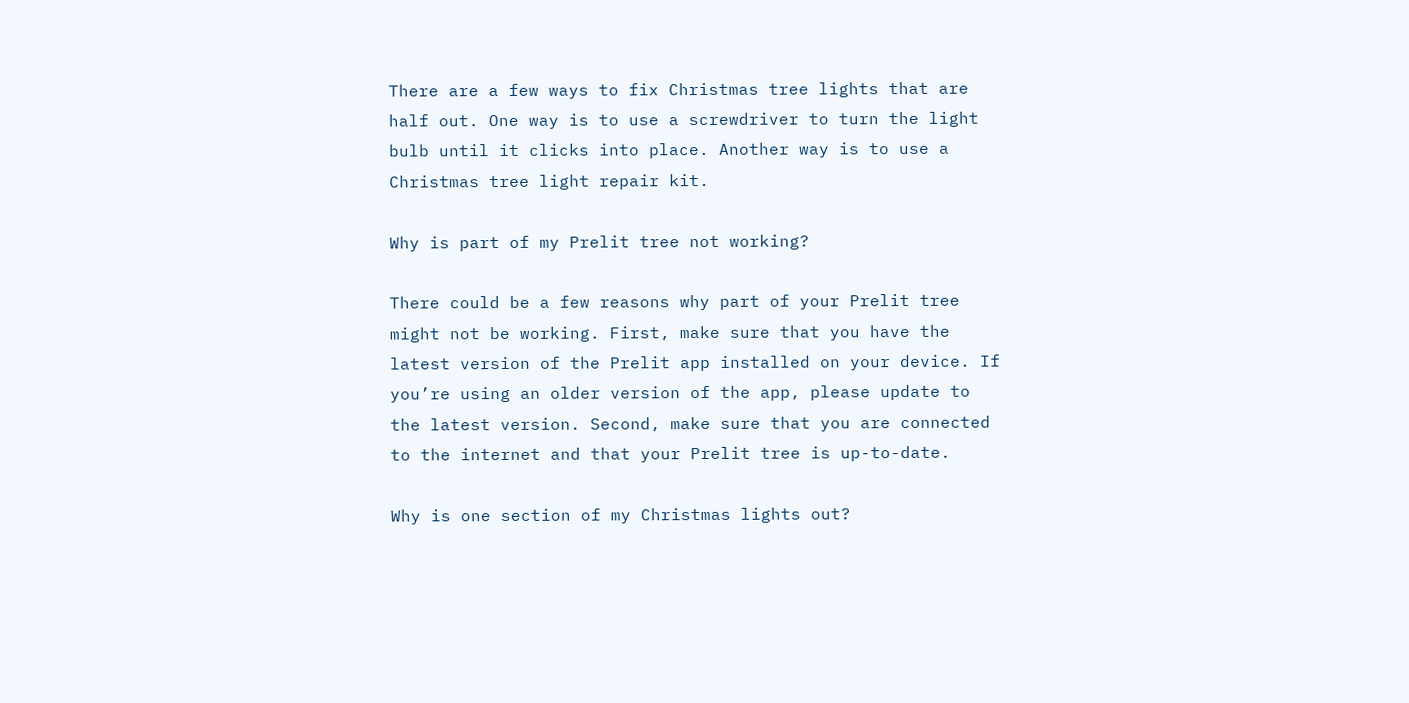There are a few ways to fix Christmas tree lights that are half out. One way is to use a screwdriver to turn the light bulb until it clicks into place. Another way is to use a Christmas tree light repair kit.

Why is part of my Prelit tree not working?

There could be a few reasons why part of your Prelit tree might not be working. First, make sure that you have the latest version of the Prelit app installed on your device. If you’re using an older version of the app, please update to the latest version. Second, make sure that you are connected to the internet and that your Prelit tree is up-to-date.

Why is one section of my Christmas lights out?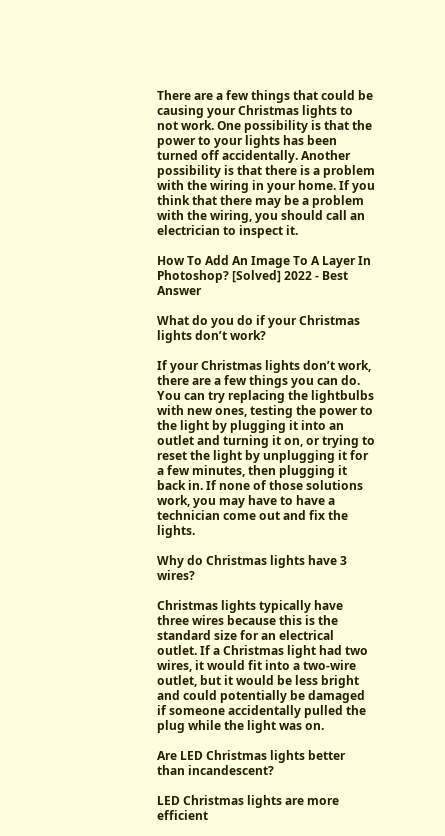There are a few things that could be causing your Christmas lights to not work. One possibility is that the power to your lights has been turned off accidentally. Another possibility is that there is a problem with the wiring in your home. If you think that there may be a problem with the wiring, you should call an electrician to inspect it.

How To Add An Image To A Layer In Photoshop? [Solved] 2022 - Best Answer

What do you do if your Christmas lights don’t work?

If your Christmas lights don’t work, there are a few things you can do. You can try replacing the lightbulbs with new ones, testing the power to the light by plugging it into an outlet and turning it on, or trying to reset the light by unplugging it for a few minutes, then plugging it back in. If none of those solutions work, you may have to have a technician come out and fix the lights.

Why do Christmas lights have 3 wires?

Christmas lights typically have three wires because this is the standard size for an electrical outlet. If a Christmas light had two wires, it would fit into a two-wire outlet, but it would be less bright and could potentially be damaged if someone accidentally pulled the plug while the light was on.

Are LED Christmas lights better than incandescent?

LED Christmas lights are more efficient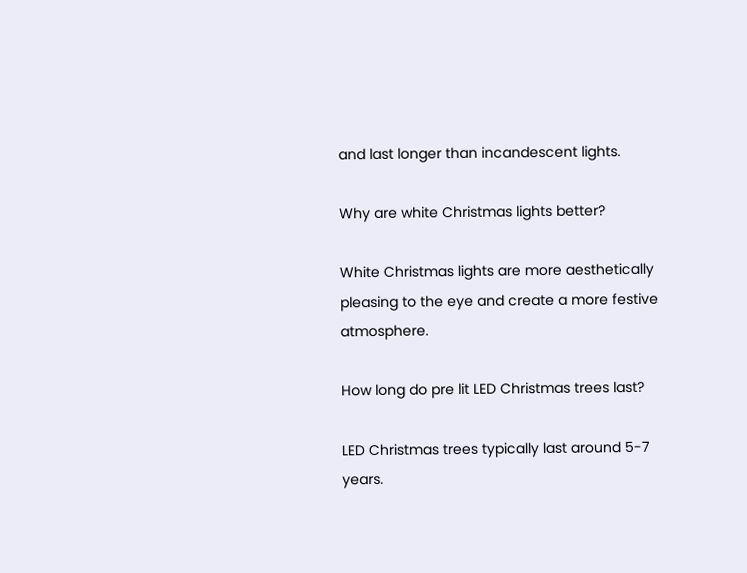and last longer than incandescent lights.

Why are white Christmas lights better?

White Christmas lights are more aesthetically pleasing to the eye and create a more festive atmosphere.

How long do pre lit LED Christmas trees last?

LED Christmas trees typically last around 5-7 years.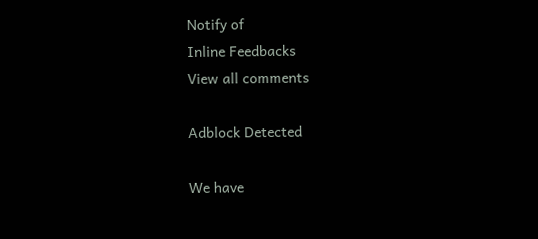Notify of
Inline Feedbacks
View all comments

Adblock Detected

We have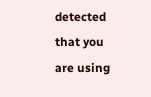detected that you are using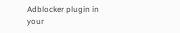Adblocker plugin in your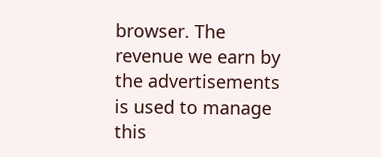browser. The revenue we earn by the advertisements is used to manage this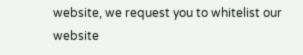website, we request you to whitelist our website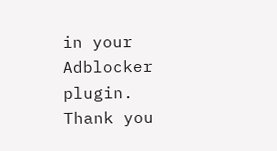in your Adblocker plugin. Thank you